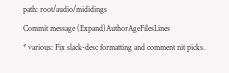path: root/audio/mididings
Commit message (Expand)AuthorAgeFilesLines
* various: Fix slack-desc formatting and comment nit picks.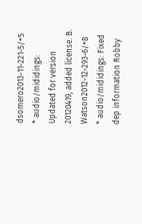dsomero2013-11-221-5/+5
* audio/mididings: Updated for version 20120419, added license. B. Watson2012-12-293-6/+8
* audio/mididings: Fixed dep information Robby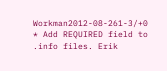Workman2012-08-261-3/+0
* Add REQUIRED field to .info files. Erik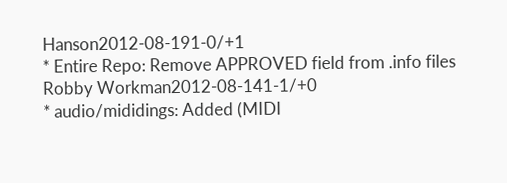Hanson2012-08-191-0/+1
* Entire Repo: Remove APPROVED field from .info files Robby Workman2012-08-141-1/+0
* audio/mididings: Added (MIDI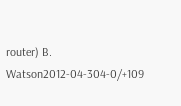router) B. Watson2012-04-304-0/+109